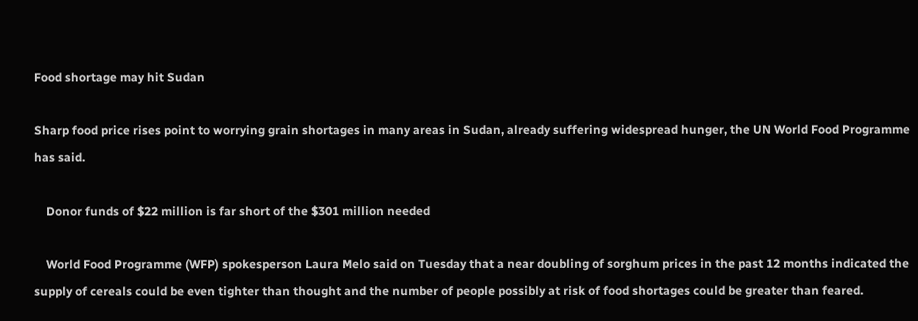Food shortage may hit Sudan

Sharp food price rises point to worrying grain shortages in many areas in Sudan, already suffering widespread hunger, the UN World Food Programme has said.

    Donor funds of $22 million is far short of the $301 million needed

    World Food Programme (WFP) spokesperson Laura Melo said on Tuesday that a near doubling of sorghum prices in the past 12 months indicated the supply of cereals could be even tighter than thought and the number of people possibly at risk of food shortages could be greater than feared.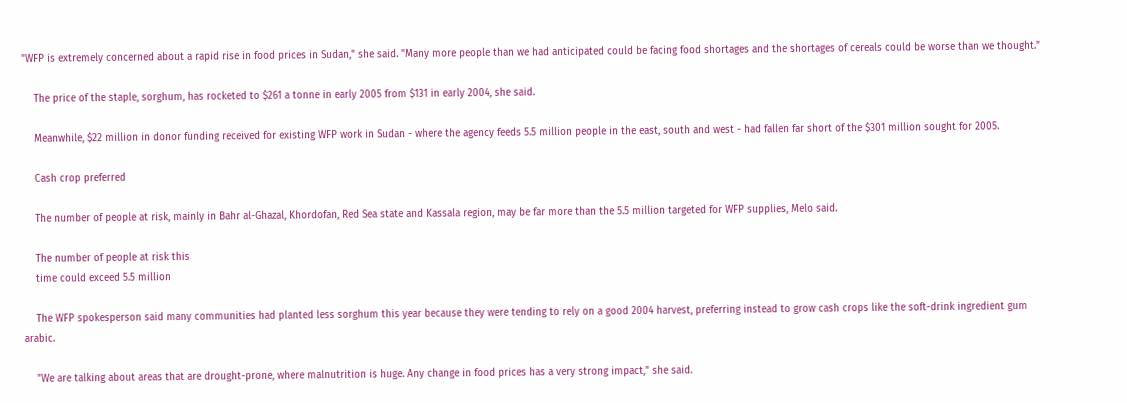"WFP is extremely concerned about a rapid rise in food prices in Sudan," she said. "Many more people than we had anticipated could be facing food shortages and the shortages of cereals could be worse than we thought."

    The price of the staple, sorghum, has rocketed to $261 a tonne in early 2005 from $131 in early 2004, she said.

    Meanwhile, $22 million in donor funding received for existing WFP work in Sudan - where the agency feeds 5.5 million people in the east, south and west - had fallen far short of the $301 million sought for 2005.

    Cash crop preferred

    The number of people at risk, mainly in Bahr al-Ghazal, Khordofan, Red Sea state and Kassala region, may be far more than the 5.5 million targeted for WFP supplies, Melo said.

    The number of people at risk this
    time could exceed 5.5 million

    The WFP spokesperson said many communities had planted less sorghum this year because they were tending to rely on a good 2004 harvest, preferring instead to grow cash crops like the soft-drink ingredient gum arabic.

    "We are talking about areas that are drought-prone, where malnutrition is huge. Any change in food prices has a very strong impact," she said.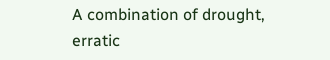A combination of drought, erratic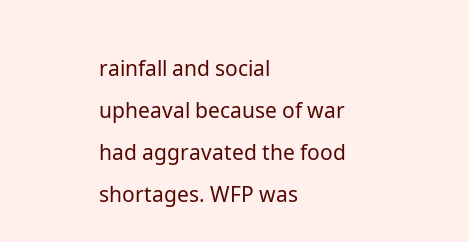rainfall and social upheaval because of war had aggravated the food shortages. WFP was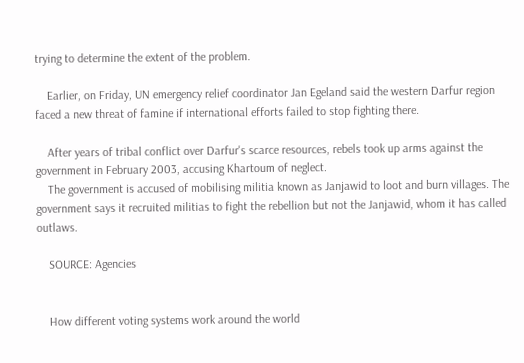trying to determine the extent of the problem.

    Earlier, on Friday, UN emergency relief coordinator Jan Egeland said the western Darfur region faced a new threat of famine if international efforts failed to stop fighting there.

    After years of tribal conflict over Darfur's scarce resources, rebels took up arms against the government in February 2003, accusing Khartoum of neglect.
    The government is accused of mobilising militia known as Janjawid to loot and burn villages. The government says it recruited militias to fight the rebellion but not the Janjawid, whom it has called outlaws.

    SOURCE: Agencies


    How different voting systems work around the world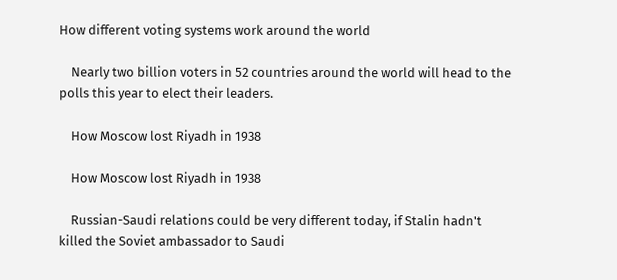How different voting systems work around the world

    Nearly two billion voters in 52 countries around the world will head to the polls this year to elect their leaders.

    How Moscow lost Riyadh in 1938

    How Moscow lost Riyadh in 1938

    Russian-Saudi relations could be very different today, if Stalin hadn't killed the Soviet ambassador to Saudi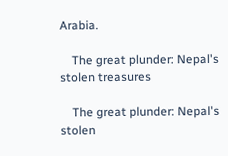Arabia.

    The great plunder: Nepal's stolen treasures

    The great plunder: Nepal's stolen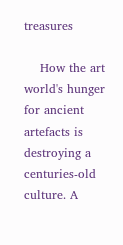treasures

    How the art world's hunger for ancient artefacts is destroying a centuries-old culture. A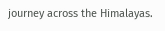journey across the Himalayas.